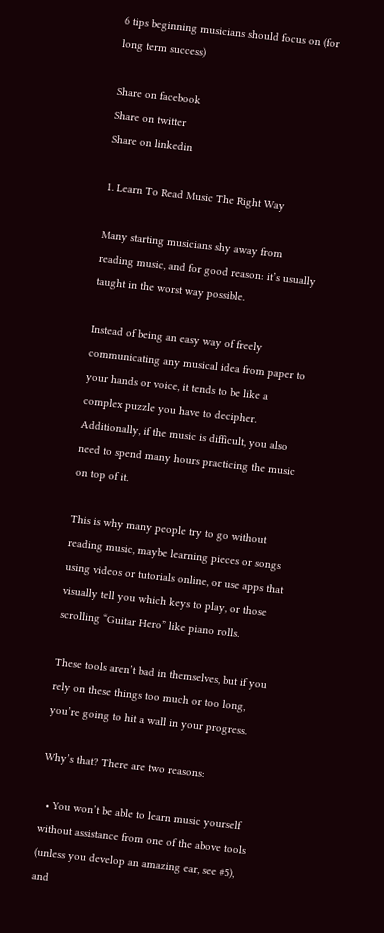6 tips beginning musicians should focus on (for long term success)

Share on facebook
Share on twitter
Share on linkedin

1. Learn To Read Music The Right Way

Many starting musicians shy away from reading music, and for good reason: it’s usually taught in the worst way possible.

Instead of being an easy way of freely communicating any musical idea from paper to your hands or voice, it tends to be like a complex puzzle you have to decipher. Additionally, if the music is difficult, you also need to spend many hours practicing the music on top of it.

This is why many people try to go without reading music, maybe learning pieces or songs using videos or tutorials online, or use apps that visually tell you which keys to play, or those scrolling “Guitar Hero” like piano rolls.

These tools aren’t bad in themselves, but if you rely on these things too much or too long, you’re going to hit a wall in your progress.

Why’s that? There are two reasons:

  • You won’t be able to learn music yourself without assistance from one of the above tools (unless you develop an amazing ear, see #5), and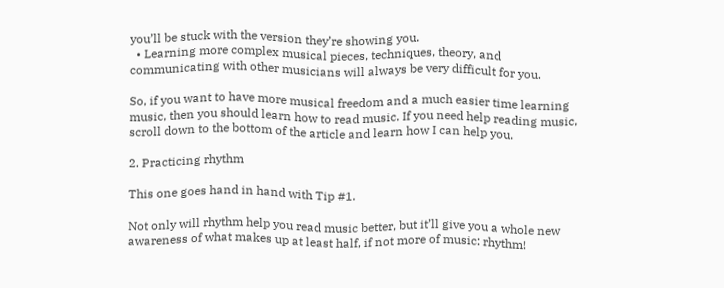you’ll be stuck with the version they’re showing you.
  • Learning more complex musical pieces, techniques, theory, and communicating with other musicians will always be very difficult for you.

So, if you want to have more musical freedom and a much easier time learning music, then you should learn how to read music. If you need help reading music, scroll down to the bottom of the article and learn how I can help you.

2. Practicing rhythm

This one goes hand in hand with Tip #1.

Not only will rhythm help you read music better, but it’ll give you a whole new awareness of what makes up at least half, if not more of music: rhythm!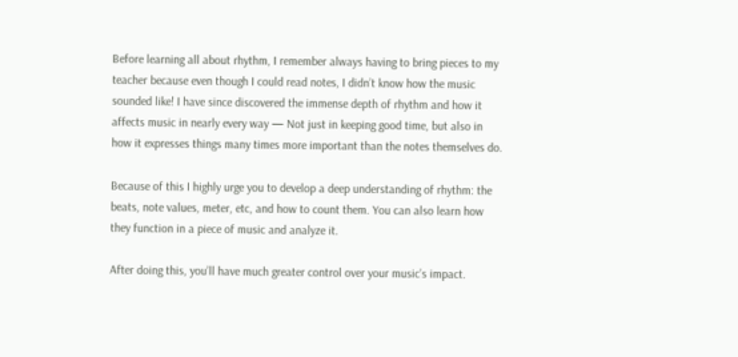Before learning all about rhythm, I remember always having to bring pieces to my teacher because even though I could read notes, I didn’t know how the music sounded like! I have since discovered the immense depth of rhythm and how it affects music in nearly every way — Not just in keeping good time, but also in how it expresses things many times more important than the notes themselves do.

Because of this I highly urge you to develop a deep understanding of rhythm: the beats, note values, meter, etc, and how to count them. You can also learn how they function in a piece of music and analyze it.

After doing this, you’ll have much greater control over your music’s impact.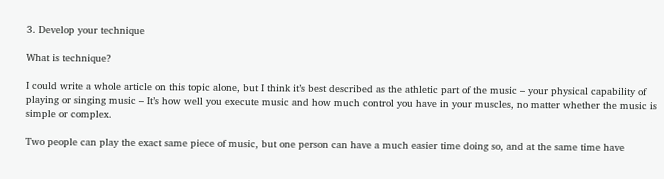3. Develop your technique

What is technique?

I could write a whole article on this topic alone, but I think it’s best described as the athletic part of the music – your physical capability of playing or singing music – It’s how well you execute music and how much control you have in your muscles, no matter whether the music is simple or complex.

Two people can play the exact same piece of music, but one person can have a much easier time doing so, and at the same time have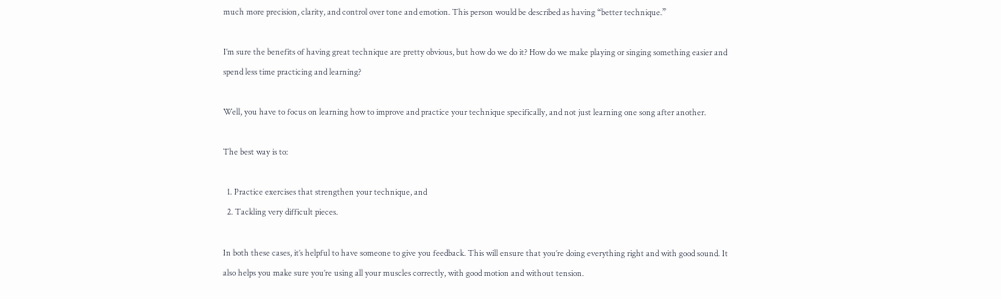much more precision, clarity, and control over tone and emotion. This person would be described as having “better technique.”

I’m sure the benefits of having great technique are pretty obvious, but how do we do it? How do we make playing or singing something easier and spend less time practicing and learning?

Well, you have to focus on learning how to improve and practice your technique specifically, and not just learning one song after another.

The best way is to:

  1. Practice exercises that strengthen your technique, and
  2. Tackling very difficult pieces.

In both these cases, it’s helpful to have someone to give you feedback. This will ensure that you’re doing everything right and with good sound. It also helps you make sure you’re using all your muscles correctly, with good motion and without tension.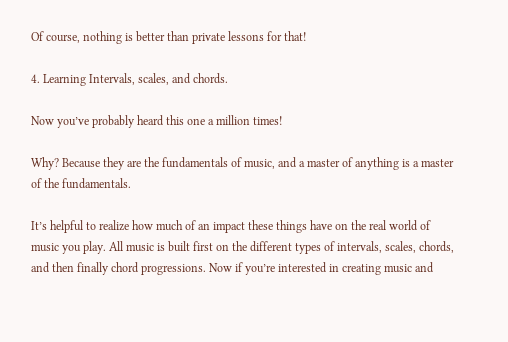Of course, nothing is better than private lessons for that!

4. Learning Intervals, scales, and chords.

Now you’ve probably heard this one a million times!

Why? Because they are the fundamentals of music, and a master of anything is a master of the fundamentals.

It’s helpful to realize how much of an impact these things have on the real world of music you play. All music is built first on the different types of intervals, scales, chords, and then finally chord progressions. Now if you’re interested in creating music and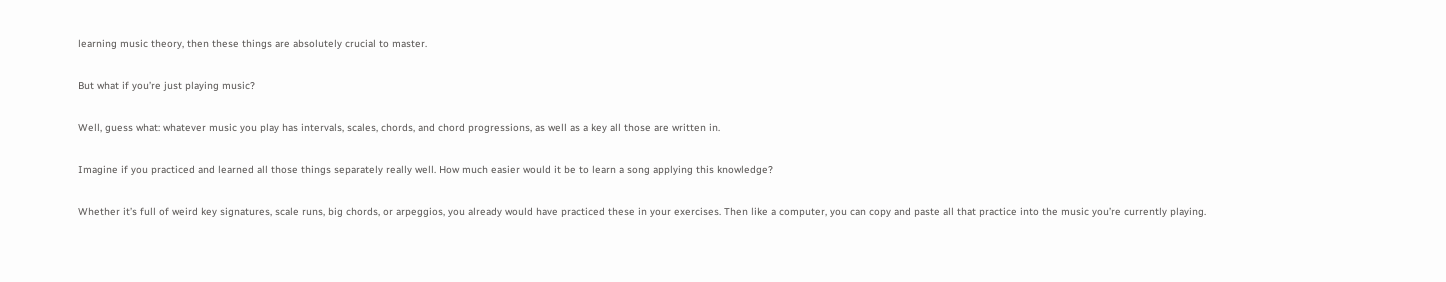learning music theory, then these things are absolutely crucial to master.

But what if you’re just playing music?

Well, guess what: whatever music you play has intervals, scales, chords, and chord progressions, as well as a key all those are written in.

Imagine if you practiced and learned all those things separately really well. How much easier would it be to learn a song applying this knowledge?

Whether it’s full of weird key signatures, scale runs, big chords, or arpeggios, you already would have practiced these in your exercises. Then like a computer, you can copy and paste all that practice into the music you’re currently playing.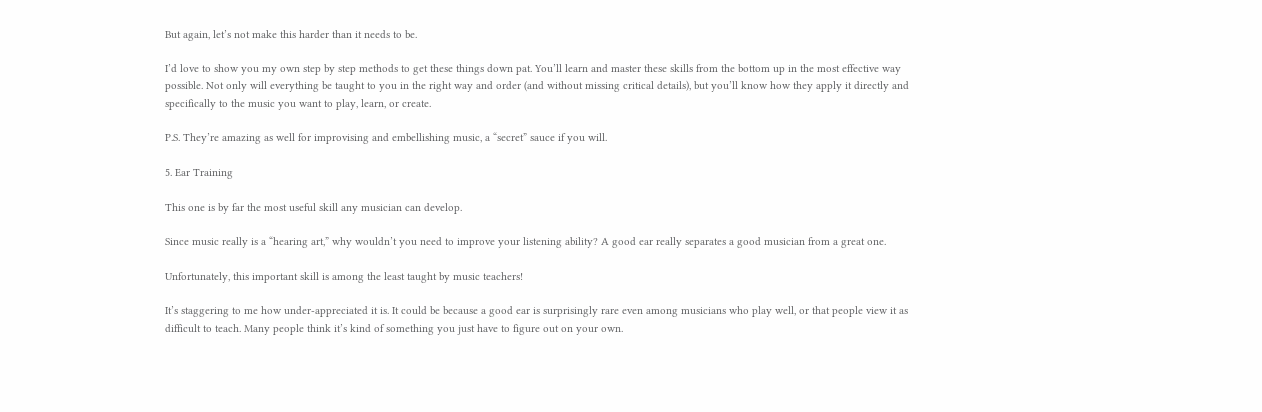But again, let’s not make this harder than it needs to be.

I’d love to show you my own step by step methods to get these things down pat. You’ll learn and master these skills from the bottom up in the most effective way possible. Not only will everything be taught to you in the right way and order (and without missing critical details), but you’ll know how they apply it directly and specifically to the music you want to play, learn, or create.

P.S. They’re amazing as well for improvising and embellishing music, a “secret” sauce if you will.

5. Ear Training

This one is by far the most useful skill any musician can develop.

Since music really is a “hearing art,” why wouldn’t you need to improve your listening ability? A good ear really separates a good musician from a great one.

Unfortunately, this important skill is among the least taught by music teachers!

It’s staggering to me how under-appreciated it is. It could be because a good ear is surprisingly rare even among musicians who play well, or that people view it as difficult to teach. Many people think it’s kind of something you just have to figure out on your own.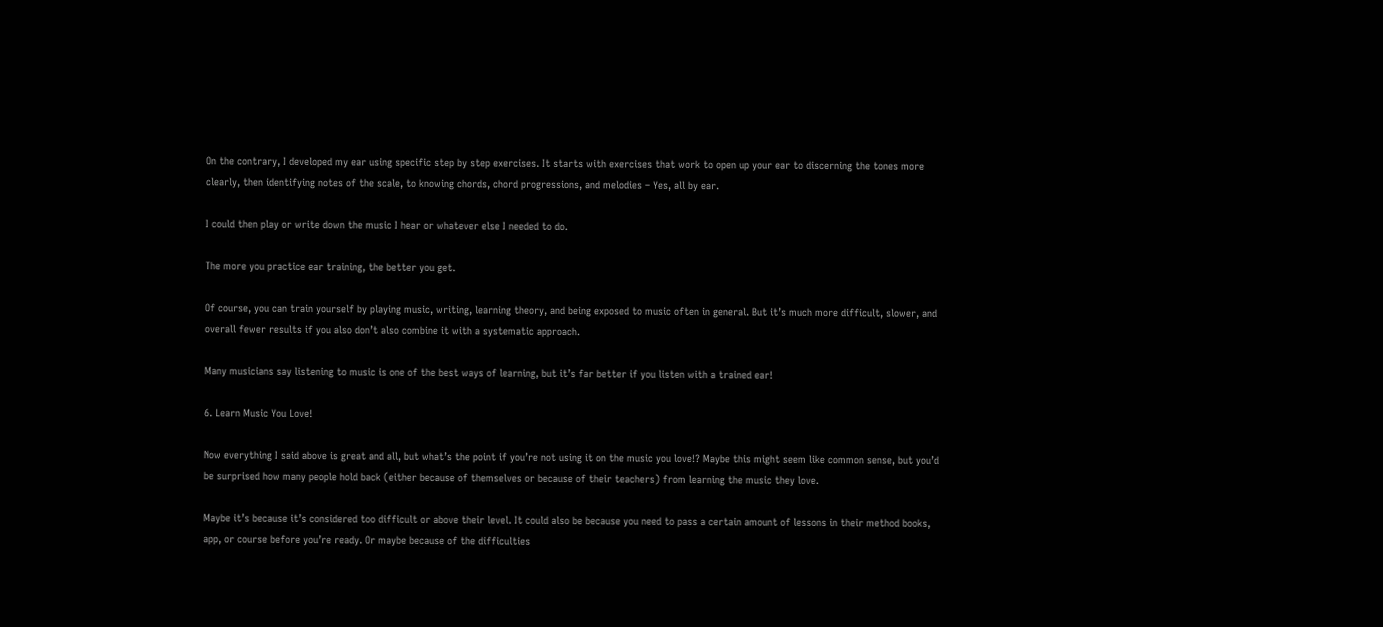On the contrary, I developed my ear using specific step by step exercises. It starts with exercises that work to open up your ear to discerning the tones more clearly, then identifying notes of the scale, to knowing chords, chord progressions, and melodies – Yes, all by ear.

I could then play or write down the music I hear or whatever else I needed to do.

The more you practice ear training, the better you get.

Of course, you can train yourself by playing music, writing, learning theory, and being exposed to music often in general. But it’s much more difficult, slower, and overall fewer results if you also don’t also combine it with a systematic approach.

Many musicians say listening to music is one of the best ways of learning, but it’s far better if you listen with a trained ear!

6. Learn Music You Love!

Now everything I said above is great and all, but what’s the point if you’re not using it on the music you love!? Maybe this might seem like common sense, but you’d be surprised how many people hold back (either because of themselves or because of their teachers) from learning the music they love.

Maybe it’s because it’s considered too difficult or above their level. It could also be because you need to pass a certain amount of lessons in their method books, app, or course before you’re ready. Or maybe because of the difficulties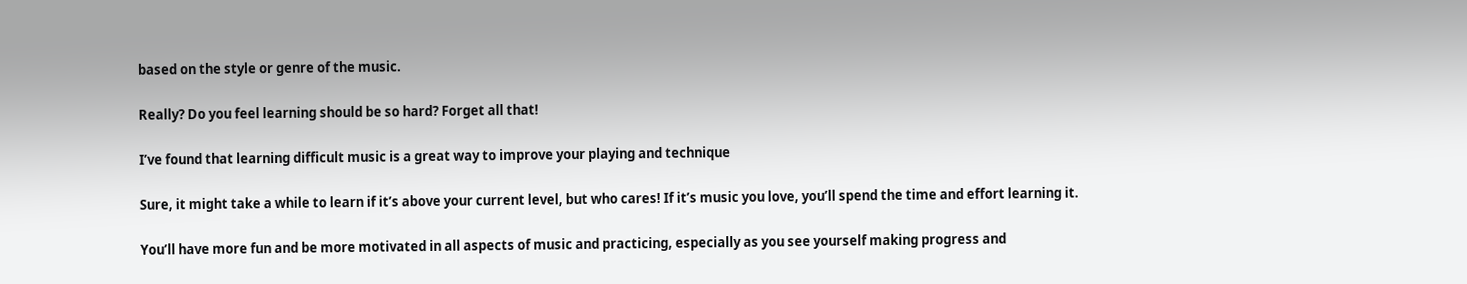based on the style or genre of the music.

Really? Do you feel learning should be so hard? Forget all that!

I’ve found that learning difficult music is a great way to improve your playing and technique

Sure, it might take a while to learn if it’s above your current level, but who cares! If it’s music you love, you’ll spend the time and effort learning it.

You’ll have more fun and be more motivated in all aspects of music and practicing, especially as you see yourself making progress and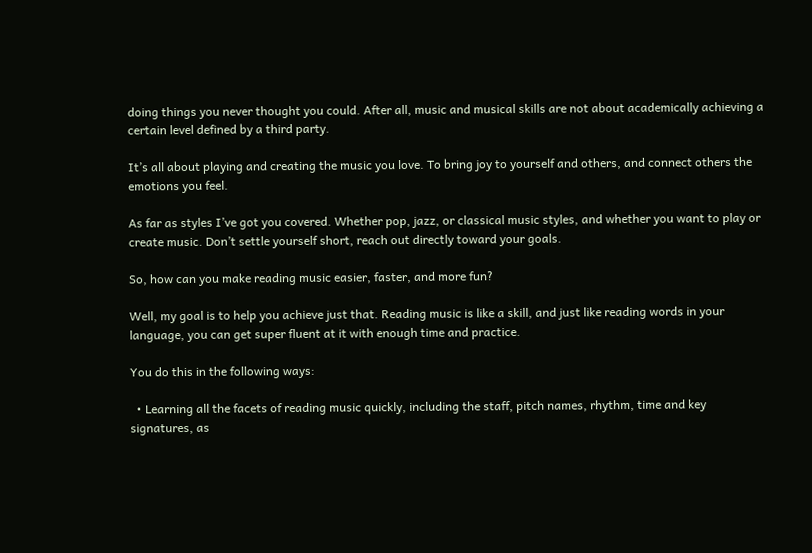doing things you never thought you could. After all, music and musical skills are not about academically achieving a certain level defined by a third party.

It’s all about playing and creating the music you love. To bring joy to yourself and others, and connect others the emotions you feel.

As far as styles I’ve got you covered. Whether pop, jazz, or classical music styles, and whether you want to play or create music. Don’t settle yourself short, reach out directly toward your goals.

So, how can you make reading music easier, faster, and more fun?

Well, my goal is to help you achieve just that. Reading music is like a skill, and just like reading words in your language, you can get super fluent at it with enough time and practice.

You do this in the following ways:

  • Learning all the facets of reading music quickly, including the staff, pitch names, rhythm, time and key signatures, as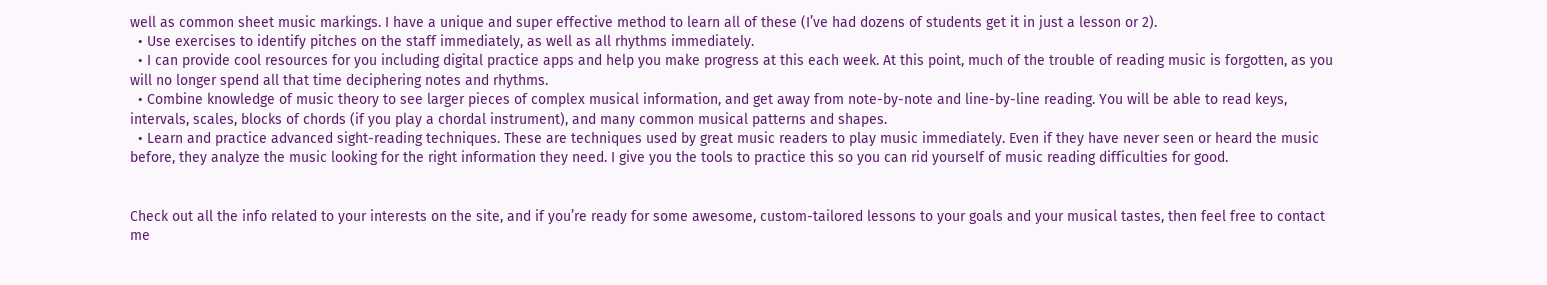well as common sheet music markings. I have a unique and super effective method to learn all of these (I’ve had dozens of students get it in just a lesson or 2).
  • Use exercises to identify pitches on the staff immediately, as well as all rhythms immediately.
  • I can provide cool resources for you including digital practice apps and help you make progress at this each week. At this point, much of the trouble of reading music is forgotten, as you will no longer spend all that time deciphering notes and rhythms.
  • Combine knowledge of music theory to see larger pieces of complex musical information, and get away from note-by-note and line-by-line reading. You will be able to read keys, intervals, scales, blocks of chords (if you play a chordal instrument), and many common musical patterns and shapes.
  • Learn and practice advanced sight-reading techniques. These are techniques used by great music readers to play music immediately. Even if they have never seen or heard the music before, they analyze the music looking for the right information they need. I give you the tools to practice this so you can rid yourself of music reading difficulties for good.


Check out all the info related to your interests on the site, and if you’re ready for some awesome, custom-tailored lessons to your goals and your musical tastes, then feel free to contact me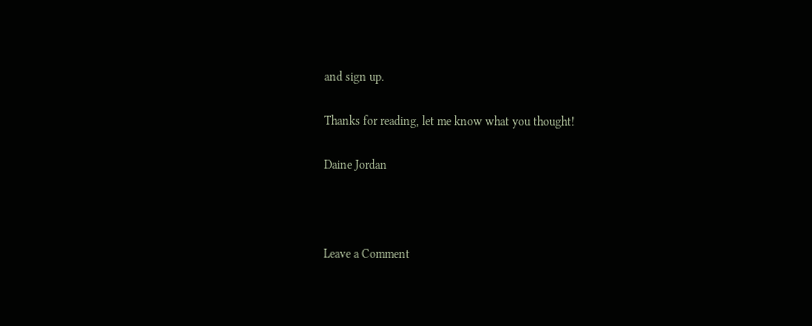and sign up.

Thanks for reading, let me know what you thought!

Daine Jordan



Leave a Comment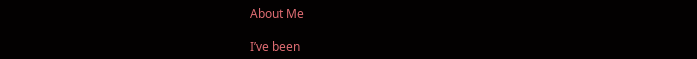About Me

I’ve been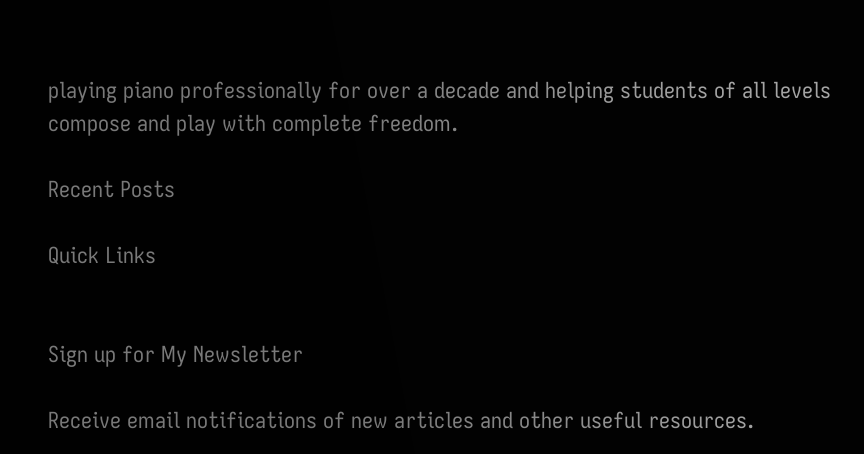playing piano professionally for over a decade and helping students of all levels compose and play with complete freedom.

Recent Posts

Quick Links


Sign up for My Newsletter

Receive email notifications of new articles and other useful resources.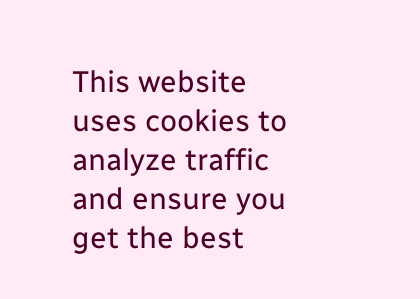This website uses cookies to analyze traffic and ensure you get the best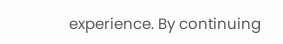experience. By continuing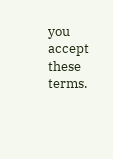you accept these terms.